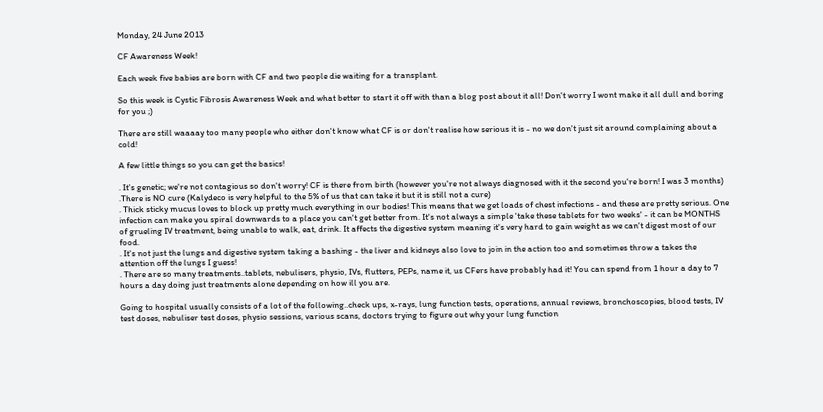Monday, 24 June 2013

CF Awareness Week!

Each week five babies are born with CF and two people die waiting for a transplant.

So this week is Cystic Fibrosis Awareness Week and what better to start it off with than a blog post about it all! Don't worry I wont make it all dull and boring for you ;)

There are still waaaay too many people who either don't know what CF is or don't realise how serious it is - no we don't just sit around complaining about a cold!

A few little things so you can get the basics!

. It's genetic; we're not contagious so don't worry! CF is there from birth (however you're not always diagnosed with it the second you're born! I was 3 months)
.There is NO cure (Kalydeco is very helpful to the 5% of us that can take it but it is still not a cure)
. Thick sticky mucus loves to block up pretty much everything in our bodies! This means that we get loads of chest infections - and these are pretty serious. One infection can make you spiral downwards to a place you can't get better from. It's not always a simple 'take these tablets for two weeks' - it can be MONTHS of grueling IV treatment, being unable to walk, eat, drink. It affects the digestive system meaning it's very hard to gain weight as we can't digest most of our food.
. It's not just the lungs and digestive system taking a bashing - the liver and kidneys also love to join in the action too and sometimes throw a takes the attention off the lungs I guess!
. There are so many treatments..tablets, nebulisers, physio, IVs, flutters, PEPs, name it, us CFers have probably had it! You can spend from 1 hour a day to 7 hours a day doing just treatments alone depending on how ill you are.

Going to hospital usually consists of a lot of the following..check ups, x-rays, lung function tests, operations, annual reviews, bronchoscopies, blood tests, IV test doses, nebuliser test doses, physio sessions, various scans, doctors trying to figure out why your lung function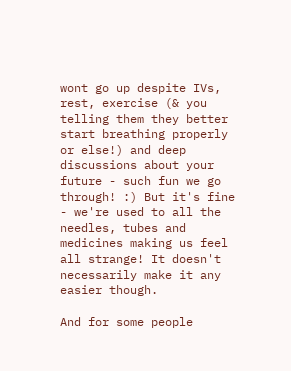wont go up despite IVs, rest, exercise (& you telling them they better start breathing properly or else!) and deep discussions about your future - such fun we go through! :) But it's fine - we're used to all the needles, tubes and medicines making us feel all strange! It doesn't necessarily make it any easier though.

And for some people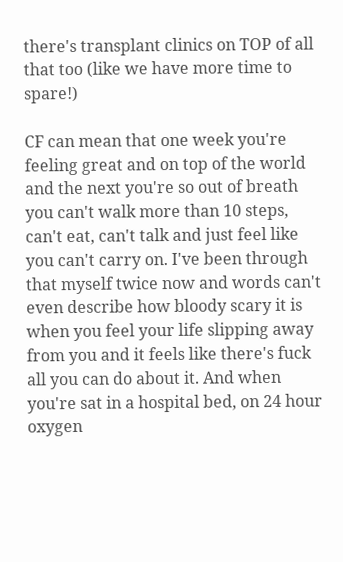there's transplant clinics on TOP of all that too (like we have more time to spare!)

CF can mean that one week you're feeling great and on top of the world and the next you're so out of breath you can't walk more than 10 steps, can't eat, can't talk and just feel like you can't carry on. I've been through that myself twice now and words can't even describe how bloody scary it is when you feel your life slipping away from you and it feels like there's fuck all you can do about it. And when you're sat in a hospital bed, on 24 hour oxygen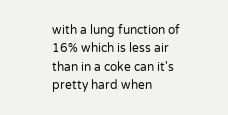with a lung function of 16% which is less air than in a coke can it's pretty hard when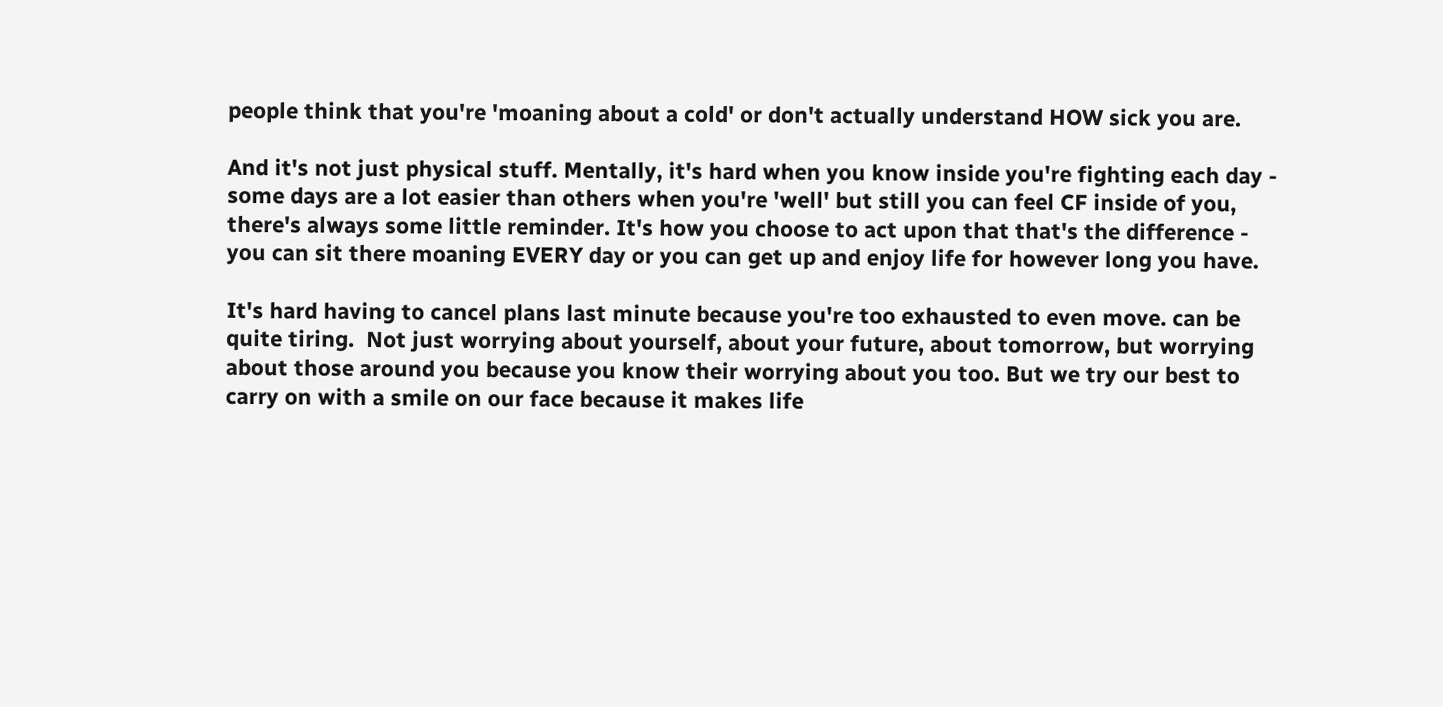people think that you're 'moaning about a cold' or don't actually understand HOW sick you are.

And it's not just physical stuff. Mentally, it's hard when you know inside you're fighting each day - some days are a lot easier than others when you're 'well' but still you can feel CF inside of you, there's always some little reminder. It's how you choose to act upon that that's the difference - you can sit there moaning EVERY day or you can get up and enjoy life for however long you have.

It's hard having to cancel plans last minute because you're too exhausted to even move. can be quite tiring.  Not just worrying about yourself, about your future, about tomorrow, but worrying about those around you because you know their worrying about you too. But we try our best to carry on with a smile on our face because it makes life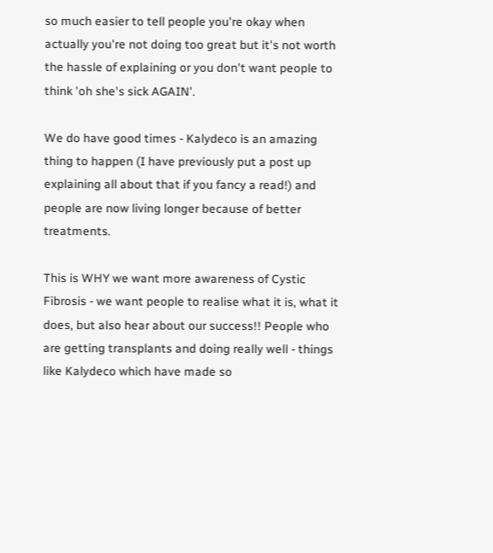so much easier to tell people you're okay when actually you're not doing too great but it's not worth the hassle of explaining or you don't want people to think 'oh she's sick AGAIN'.

We do have good times - Kalydeco is an amazing thing to happen (I have previously put a post up explaining all about that if you fancy a read!) and people are now living longer because of better treatments.

This is WHY we want more awareness of Cystic Fibrosis - we want people to realise what it is, what it does, but also hear about our success!! People who are getting transplants and doing really well - things like Kalydeco which have made so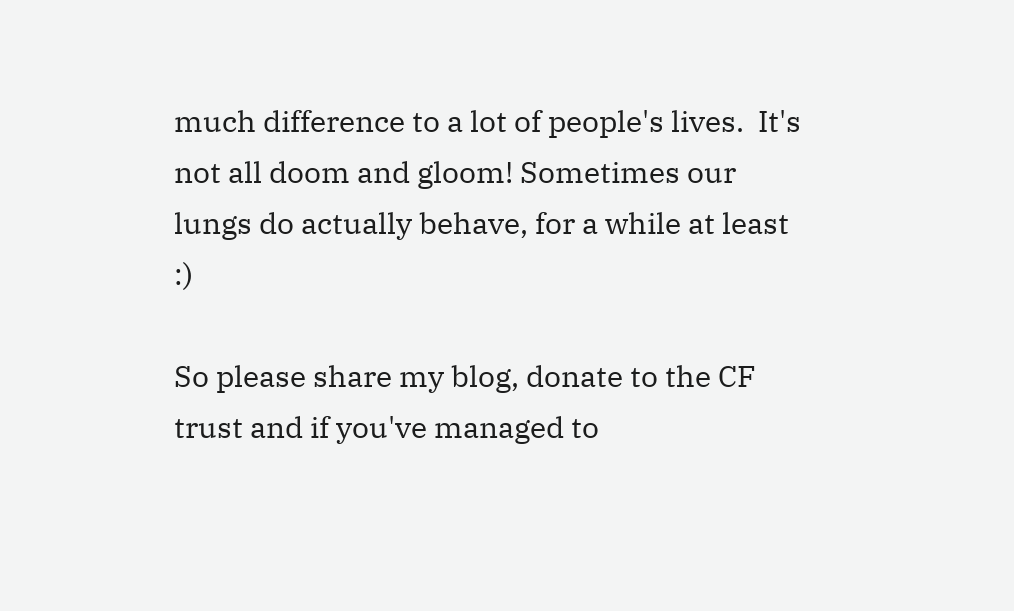much difference to a lot of people's lives.  It's not all doom and gloom! Sometimes our lungs do actually behave, for a while at least :)

So please share my blog, donate to the CF trust and if you've managed to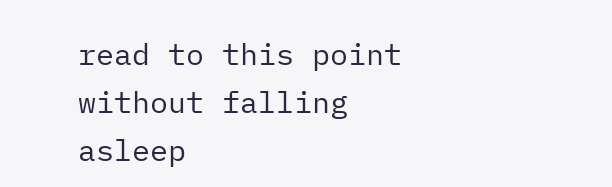read to this point without falling asleep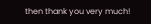then thank you very much!